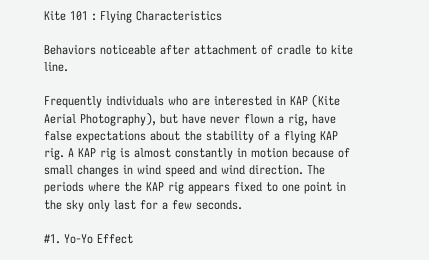Kite 101 : Flying Characteristics

Behaviors noticeable after attachment of cradle to kite line.

Frequently individuals who are interested in KAP (Kite Aerial Photography), but have never flown a rig, have false expectations about the stability of a flying KAP rig. A KAP rig is almost constantly in motion because of small changes in wind speed and wind direction. The periods where the KAP rig appears fixed to one point in the sky only last for a few seconds.

#1. Yo-Yo Effect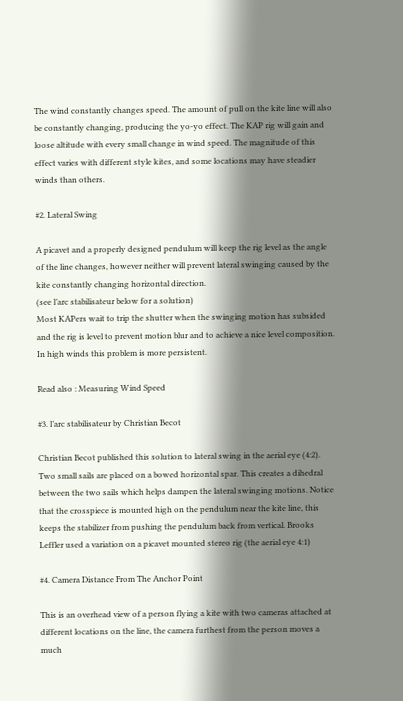The wind constantly changes speed. The amount of pull on the kite line will also be constantly changing, producing the yo-yo effect. The KAP rig will gain and loose altitude with every small change in wind speed. The magnitude of this effect varies with different style kites, and some locations may have steadier winds than others.

#2. Lateral Swing

A picavet and a properly designed pendulum will keep the rig level as the angle of the line changes, however neither will prevent lateral swinging caused by the kite constantly changing horizontal direction.
(see l’arc stabilisateur below for a solution)
Most KAPers wait to trip the shutter when the swinging motion has subsided and the rig is level to prevent motion blur and to achieve a nice level composition. In high winds this problem is more persistent.

Read also : Measuring Wind Speed

#3. l’arc stabilisateur by Christian Becot

Christian Becot published this solution to lateral swing in the aerial eye (4:2). Two small sails are placed on a bowed horizontal spar. This creates a dihedral between the two sails which helps dampen the lateral swinging motions. Notice that the crosspiece is mounted high on the pendulum near the kite line, this keeps the stabilizer from pushing the pendulum back from vertical. Brooks Leffler used a variation on a picavet mounted stereo rig (the aerial eye 4:1)

#4. Camera Distance From The Anchor Point

This is an overhead view of a person flying a kite with two cameras attached at different locations on the line, the camera furthest from the person moves a much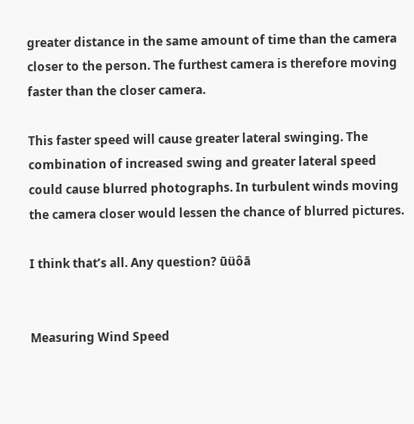greater distance in the same amount of time than the camera closer to the person. The furthest camera is therefore moving faster than the closer camera.

This faster speed will cause greater lateral swinging. The combination of increased swing and greater lateral speed could cause blurred photographs. In turbulent winds moving the camera closer would lessen the chance of blurred pictures.

I think that’s all. Any question? ūüôā


Measuring Wind Speed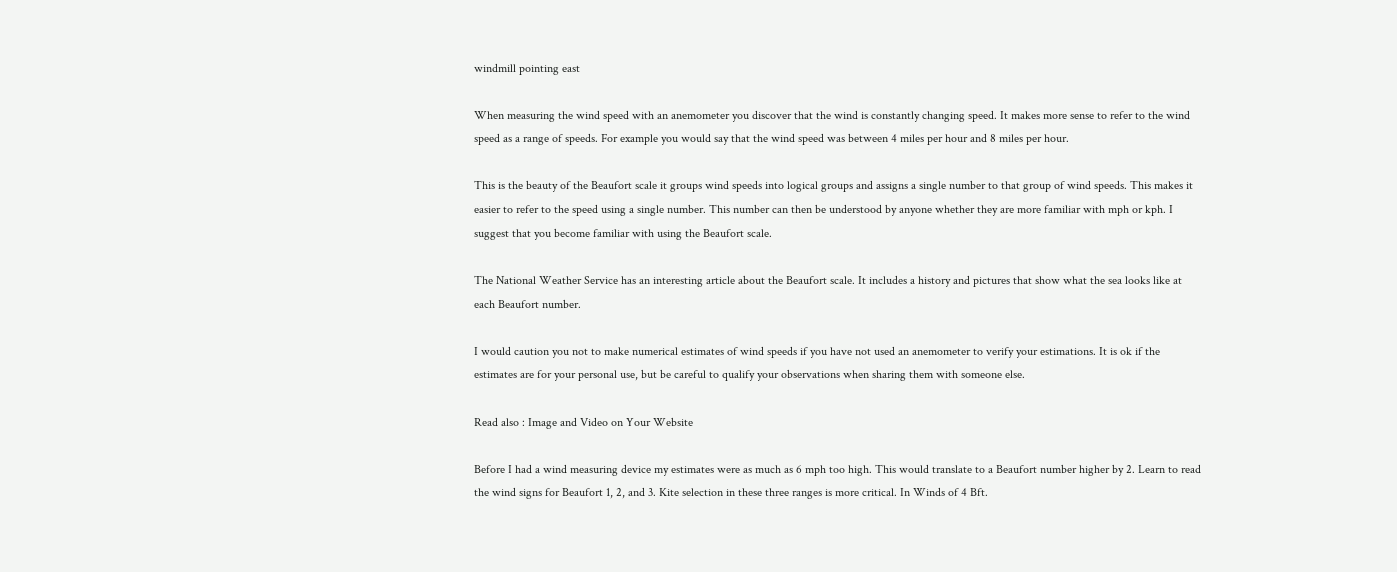windmill pointing east

When measuring the wind speed with an anemometer you discover that the wind is constantly changing speed. It makes more sense to refer to the wind speed as a range of speeds. For example you would say that the wind speed was between 4 miles per hour and 8 miles per hour.

This is the beauty of the Beaufort scale it groups wind speeds into logical groups and assigns a single number to that group of wind speeds. This makes it easier to refer to the speed using a single number. This number can then be understood by anyone whether they are more familiar with mph or kph. I suggest that you become familiar with using the Beaufort scale.

The National Weather Service has an interesting article about the Beaufort scale. It includes a history and pictures that show what the sea looks like at each Beaufort number.

I would caution you not to make numerical estimates of wind speeds if you have not used an anemometer to verify your estimations. It is ok if the estimates are for your personal use, but be careful to qualify your observations when sharing them with someone else.

Read also : Image and Video on Your Website

Before I had a wind measuring device my estimates were as much as 6 mph too high. This would translate to a Beaufort number higher by 2. Learn to read the wind signs for Beaufort 1, 2, and 3. Kite selection in these three ranges is more critical. In Winds of 4 Bft.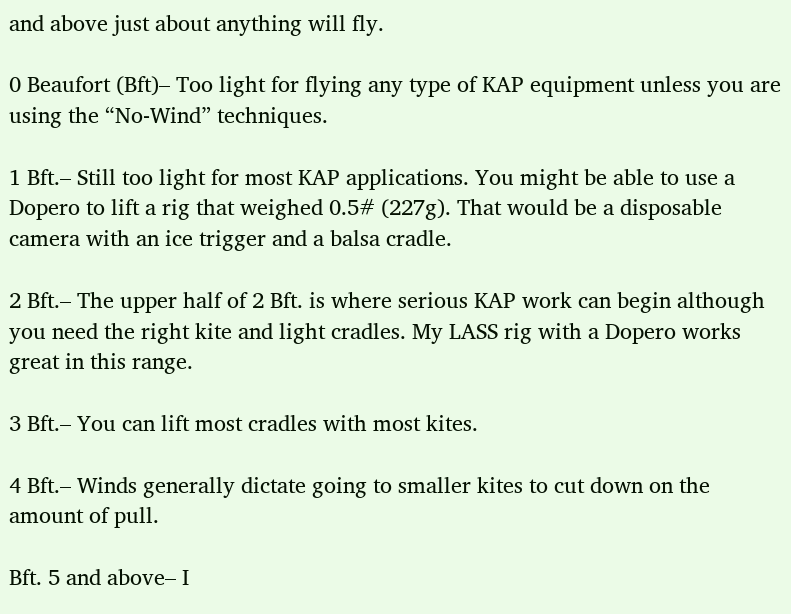and above just about anything will fly.

0 Beaufort (Bft)– Too light for flying any type of KAP equipment unless you are using the “No-Wind” techniques.

1 Bft.– Still too light for most KAP applications. You might be able to use a Dopero to lift a rig that weighed 0.5# (227g). That would be a disposable camera with an ice trigger and a balsa cradle.

2 Bft.– The upper half of 2 Bft. is where serious KAP work can begin although you need the right kite and light cradles. My LASS rig with a Dopero works great in this range.

3 Bft.– You can lift most cradles with most kites.

4 Bft.– Winds generally dictate going to smaller kites to cut down on the amount of pull.

Bft. 5 and above– I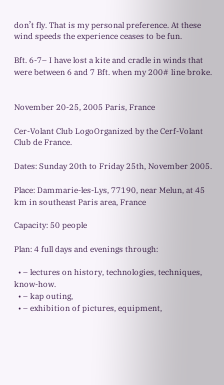don’t fly. That is my personal preference. At these wind speeds the experience ceases to be fun.

Bft. 6-7– I have lost a kite and cradle in winds that were between 6 and 7 Bft. when my 200# line broke.


November 20-25, 2005 Paris, France

Cer-Volant Club LogoOrganized by the Cerf-Volant Club de France.

Dates: Sunday 20th to Friday 25th, November 2005.

Place: Dammarie-les-Lys, 77190, near Melun, at 45 km in southeast Paris area, France

Capacity: 50 people

Plan: 4 full days and evenings through:

  • – lectures on history, technologies, techniques, know-how.
  • – kap outing,
  • – exhibition of pictures, equipment,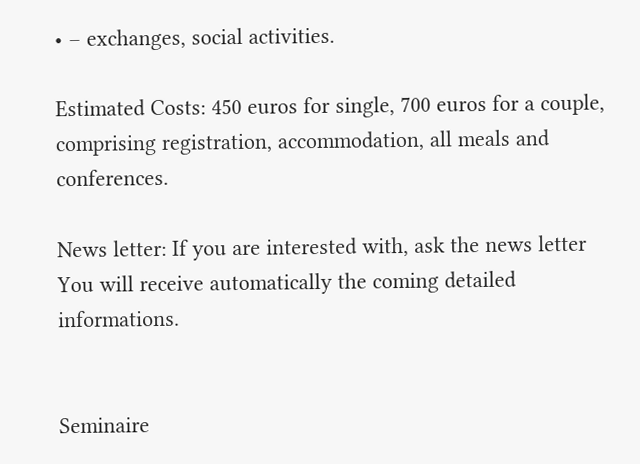• – exchanges, social activities.

Estimated Costs: 450 euros for single, 700 euros for a couple, comprising registration, accommodation, all meals and conferences.

News letter: If you are interested with, ask the news letter You will receive automatically the coming detailed informations.


Seminaire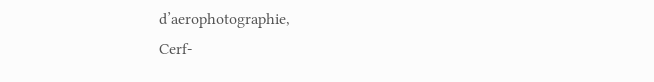d’aerophotographie,
Cerf-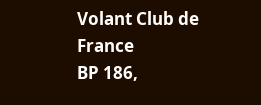Volant Club de France
BP 186,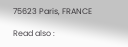75623 Paris, FRANCE

Read also :